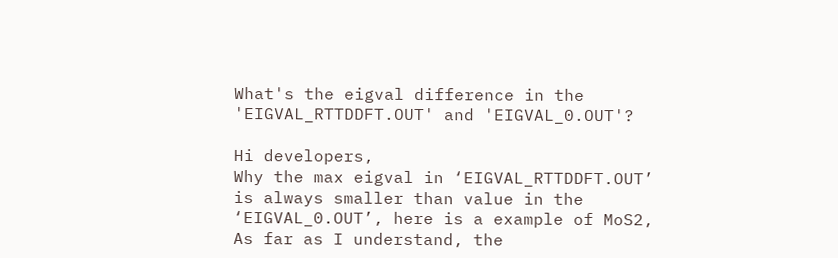What's the eigval difference in the 'EIGVAL_RTTDDFT.OUT' and 'EIGVAL_0.OUT'?

Hi developers,
Why the max eigval in ‘EIGVAL_RTTDDFT.OUT’ is always smaller than value in the ‘EIGVAL_0.OUT’, here is a example of MoS2,
As far as I understand, the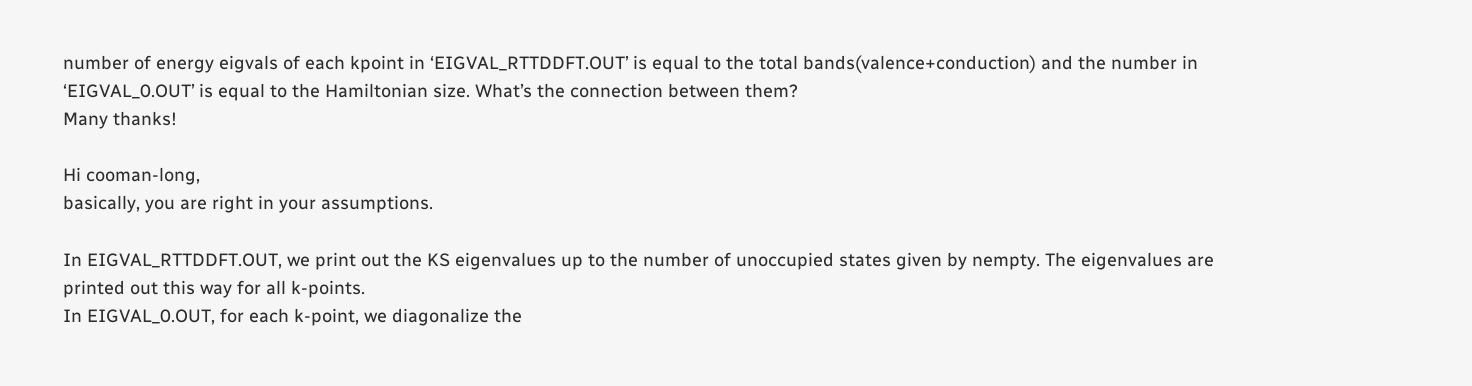number of energy eigvals of each kpoint in ‘EIGVAL_RTTDDFT.OUT’ is equal to the total bands(valence+conduction) and the number in ‘EIGVAL_0.OUT’ is equal to the Hamiltonian size. What’s the connection between them?
Many thanks!

Hi cooman-long,
basically, you are right in your assumptions.

In EIGVAL_RTTDDFT.OUT, we print out the KS eigenvalues up to the number of unoccupied states given by nempty. The eigenvalues are printed out this way for all k-points.
In EIGVAL_0.OUT, for each k-point, we diagonalize the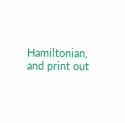Hamiltonian, and print out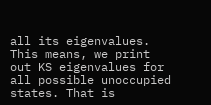all its eigenvalues. This means, we print out KS eigenvalues for all possible unoccupied states. That is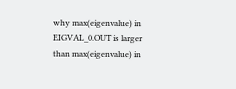why max(eigenvalue) in EIGVAL_0.OUT is larger than max(eigenvalue) in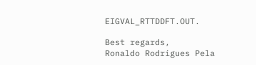EIGVAL_RTTDDFT.OUT.

Best regards,
Ronaldo Rodrigues Pela